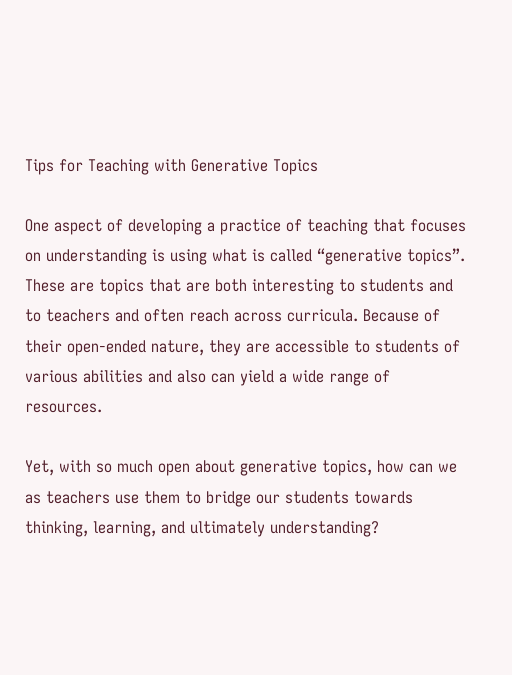Tips for Teaching with Generative Topics

One aspect of developing a practice of teaching that focuses on understanding is using what is called “generative topics”. These are topics that are both interesting to students and to teachers and often reach across curricula. Because of their open-ended nature, they are accessible to students of various abilities and also can yield a wide range of resources.

Yet, with so much open about generative topics, how can we as teachers use them to bridge our students towards thinking, learning, and ultimately understanding?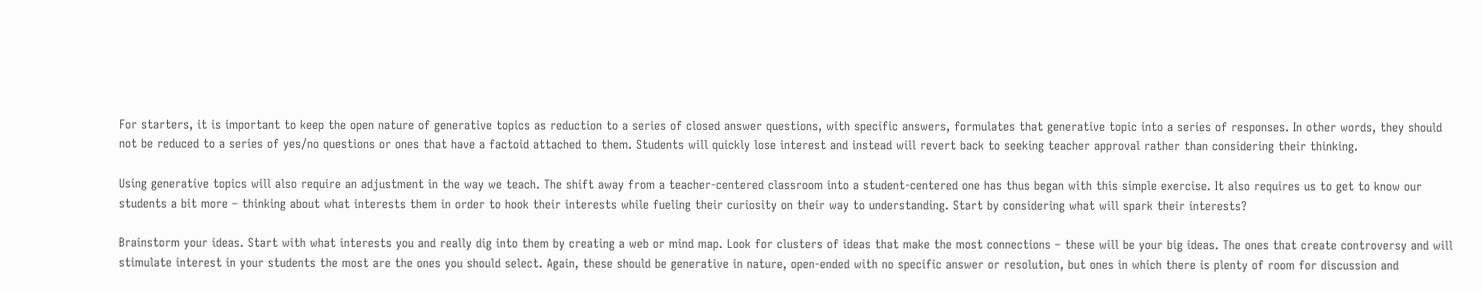For starters, it is important to keep the open nature of generative topics as reduction to a series of closed answer questions, with specific answers, formulates that generative topic into a series of responses. In other words, they should not be reduced to a series of yes/no questions or ones that have a factoid attached to them. Students will quickly lose interest and instead will revert back to seeking teacher approval rather than considering their thinking.

Using generative topics will also require an adjustment in the way we teach. The shift away from a teacher-centered classroom into a student-centered one has thus began with this simple exercise. It also requires us to get to know our students a bit more – thinking about what interests them in order to hook their interests while fueling their curiosity on their way to understanding. Start by considering what will spark their interests?

Brainstorm your ideas. Start with what interests you and really dig into them by creating a web or mind map. Look for clusters of ideas that make the most connections – these will be your big ideas. The ones that create controversy and will stimulate interest in your students the most are the ones you should select. Again, these should be generative in nature, open-ended with no specific answer or resolution, but ones in which there is plenty of room for discussion and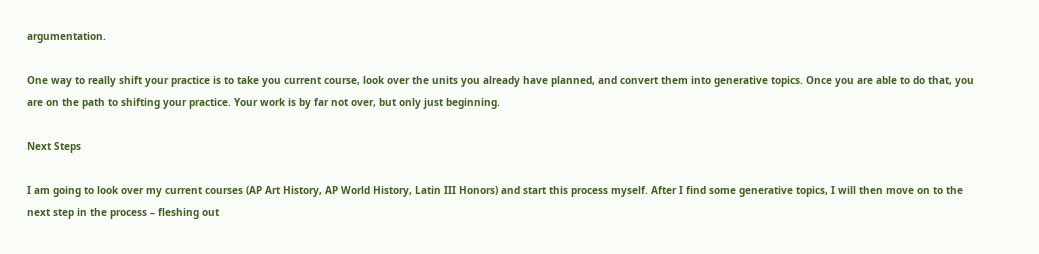argumentation.

One way to really shift your practice is to take you current course, look over the units you already have planned, and convert them into generative topics. Once you are able to do that, you are on the path to shifting your practice. Your work is by far not over, but only just beginning.

Next Steps

I am going to look over my current courses (AP Art History, AP World History, Latin III Honors) and start this process myself. After I find some generative topics, I will then move on to the next step in the process – fleshing out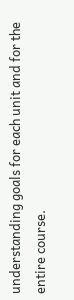understanding goals for each unit and for the entire course.